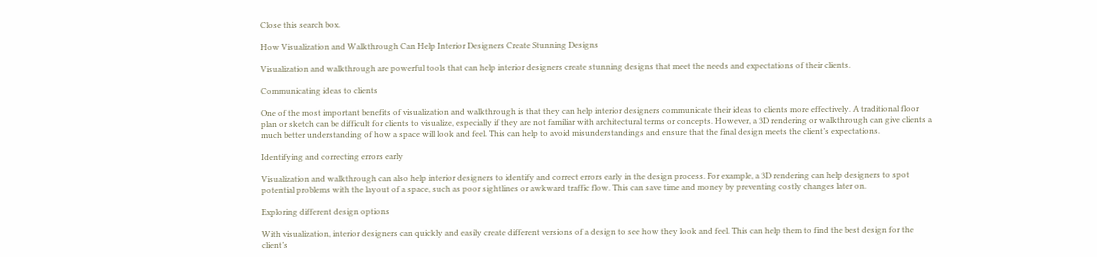Close this search box.

How Visualization and Walkthrough Can Help Interior Designers Create Stunning Designs

Visualization and walkthrough are powerful tools that can help interior designers create stunning designs that meet the needs and expectations of their clients.

Communicating ideas to clients

One of the most important benefits of visualization and walkthrough is that they can help interior designers communicate their ideas to clients more effectively. A traditional floor plan or sketch can be difficult for clients to visualize, especially if they are not familiar with architectural terms or concepts. However, a 3D rendering or walkthrough can give clients a much better understanding of how a space will look and feel. This can help to avoid misunderstandings and ensure that the final design meets the client’s expectations.

Identifying and correcting errors early

Visualization and walkthrough can also help interior designers to identify and correct errors early in the design process. For example, a 3D rendering can help designers to spot potential problems with the layout of a space, such as poor sightlines or awkward traffic flow. This can save time and money by preventing costly changes later on.

Exploring different design options

With visualization, interior designers can quickly and easily create different versions of a design to see how they look and feel. This can help them to find the best design for the client’s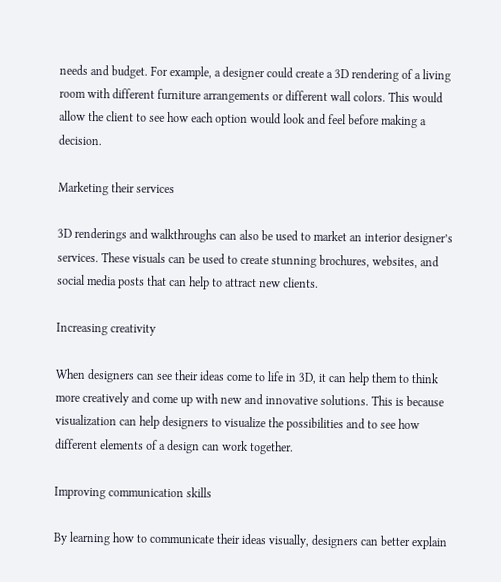needs and budget. For example, a designer could create a 3D rendering of a living room with different furniture arrangements or different wall colors. This would allow the client to see how each option would look and feel before making a decision.

Marketing their services

3D renderings and walkthroughs can also be used to market an interior designer’s services. These visuals can be used to create stunning brochures, websites, and social media posts that can help to attract new clients.

Increasing creativity

When designers can see their ideas come to life in 3D, it can help them to think more creatively and come up with new and innovative solutions. This is because visualization can help designers to visualize the possibilities and to see how different elements of a design can work together.

Improving communication skills

By learning how to communicate their ideas visually, designers can better explain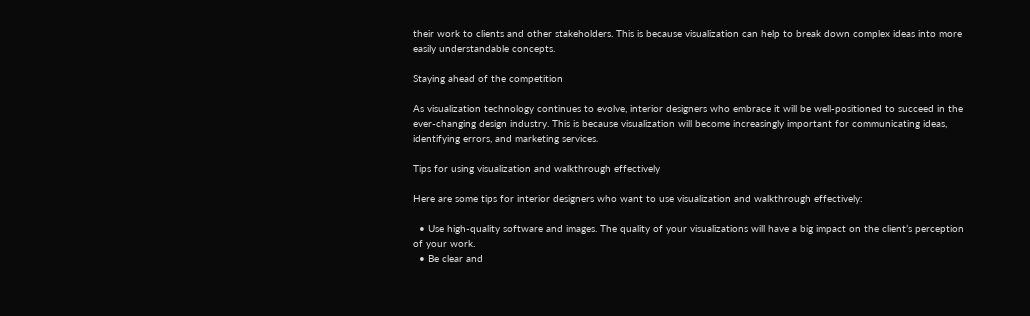their work to clients and other stakeholders. This is because visualization can help to break down complex ideas into more easily understandable concepts.

Staying ahead of the competition

As visualization technology continues to evolve, interior designers who embrace it will be well-positioned to succeed in the ever-changing design industry. This is because visualization will become increasingly important for communicating ideas, identifying errors, and marketing services.

Tips for using visualization and walkthrough effectively

Here are some tips for interior designers who want to use visualization and walkthrough effectively:

  • Use high-quality software and images. The quality of your visualizations will have a big impact on the client’s perception of your work.
  • Be clear and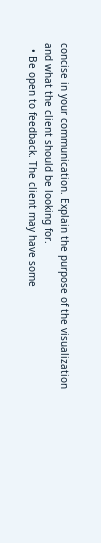concise in your communication. Explain the purpose of the visualization and what the client should be looking for.
  • Be open to feedback. The client may have some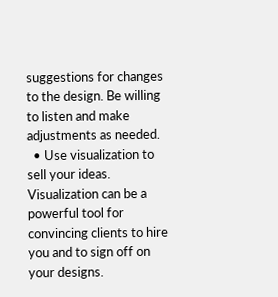suggestions for changes to the design. Be willing to listen and make adjustments as needed.
  • Use visualization to sell your ideas. Visualization can be a powerful tool for convincing clients to hire you and to sign off on your designs.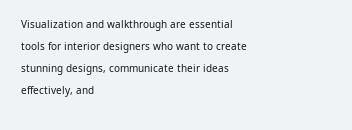Visualization and walkthrough are essential tools for interior designers who want to create stunning designs, communicate their ideas effectively, and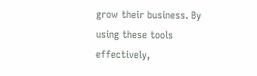grow their business. By using these tools effectively,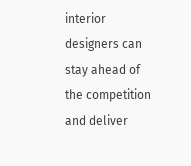interior designers can stay ahead of the competition and deliver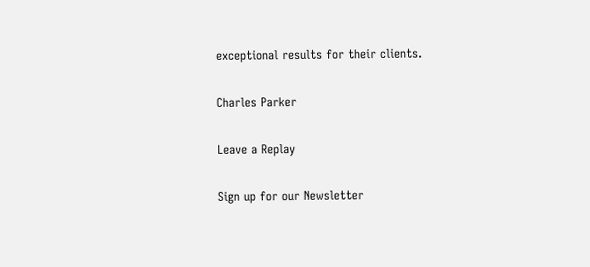exceptional results for their clients.

Charles Parker

Leave a Replay

Sign up for our Newsletter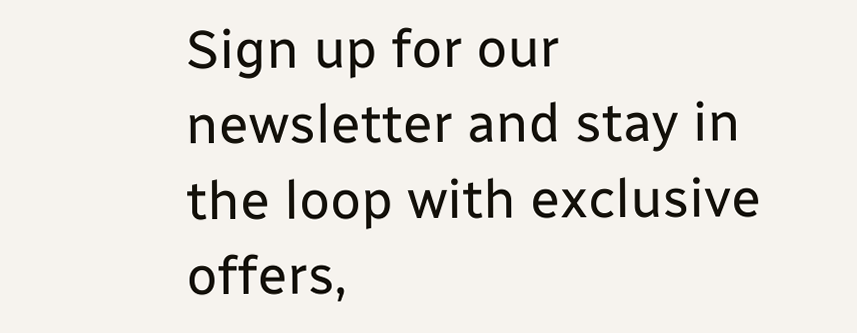Sign up for our newsletter and stay in the loop with exclusive offers,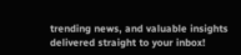trending news, and valuable insights delivered straight to your inbox!